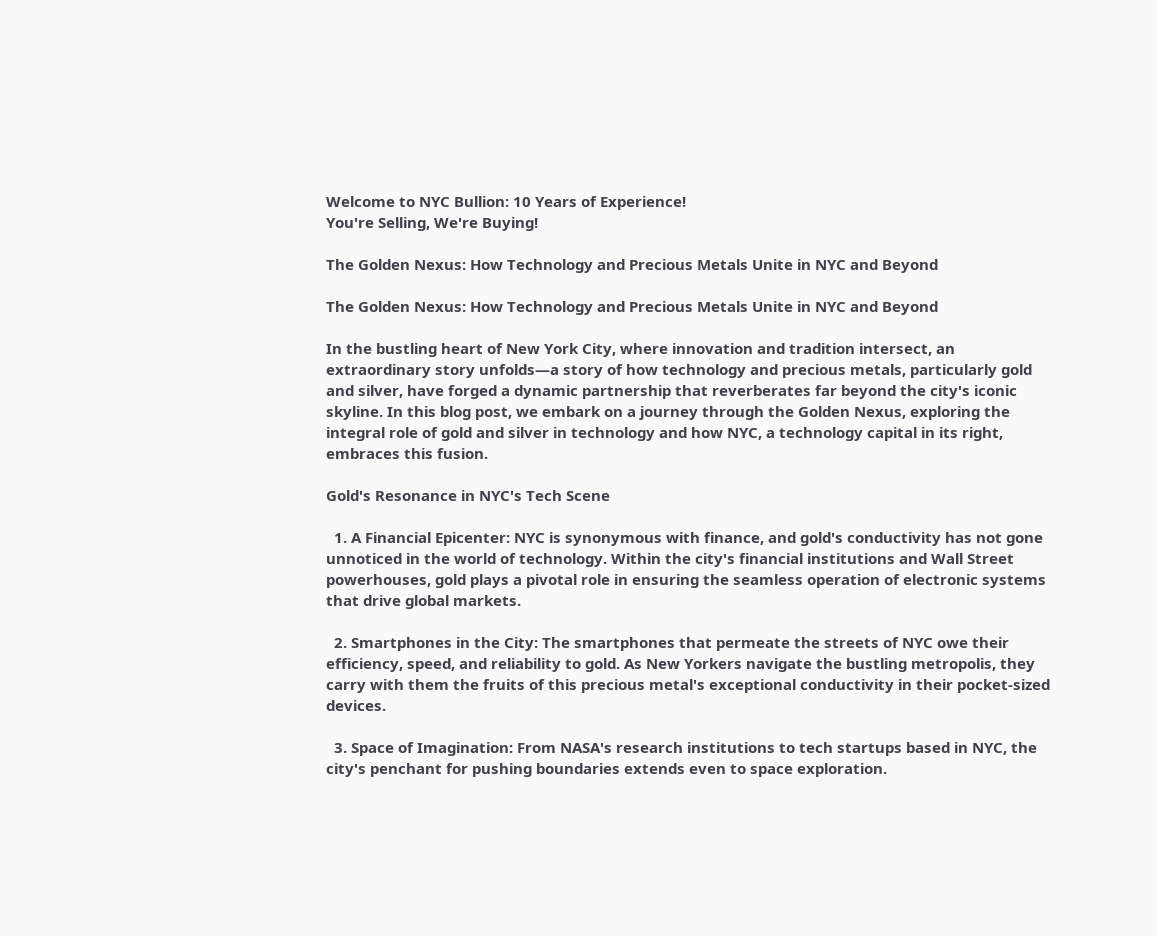Welcome to NYC Bullion: 10 Years of Experience!
You're Selling, We're Buying!

The Golden Nexus: How Technology and Precious Metals Unite in NYC and Beyond

The Golden Nexus: How Technology and Precious Metals Unite in NYC and Beyond

In the bustling heart of New York City, where innovation and tradition intersect, an extraordinary story unfolds—a story of how technology and precious metals, particularly gold and silver, have forged a dynamic partnership that reverberates far beyond the city's iconic skyline. In this blog post, we embark on a journey through the Golden Nexus, exploring the integral role of gold and silver in technology and how NYC, a technology capital in its right, embraces this fusion.

Gold's Resonance in NYC's Tech Scene

  1. A Financial Epicenter: NYC is synonymous with finance, and gold's conductivity has not gone unnoticed in the world of technology. Within the city's financial institutions and Wall Street powerhouses, gold plays a pivotal role in ensuring the seamless operation of electronic systems that drive global markets.

  2. Smartphones in the City: The smartphones that permeate the streets of NYC owe their efficiency, speed, and reliability to gold. As New Yorkers navigate the bustling metropolis, they carry with them the fruits of this precious metal's exceptional conductivity in their pocket-sized devices.

  3. Space of Imagination: From NASA's research institutions to tech startups based in NYC, the city's penchant for pushing boundaries extends even to space exploration.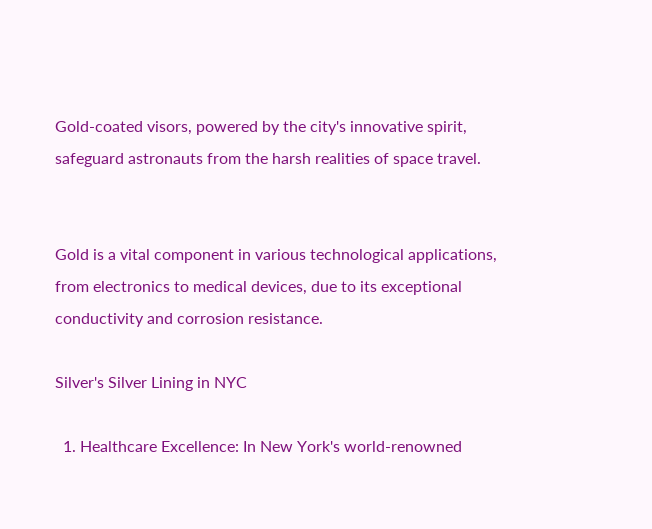Gold-coated visors, powered by the city's innovative spirit, safeguard astronauts from the harsh realities of space travel.


Gold is a vital component in various technological applications, from electronics to medical devices, due to its exceptional conductivity and corrosion resistance.

Silver's Silver Lining in NYC

  1. Healthcare Excellence: In New York's world-renowned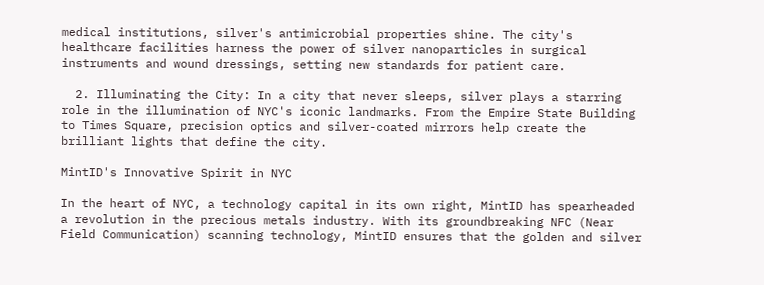medical institutions, silver's antimicrobial properties shine. The city's healthcare facilities harness the power of silver nanoparticles in surgical instruments and wound dressings, setting new standards for patient care.

  2. Illuminating the City: In a city that never sleeps, silver plays a starring role in the illumination of NYC's iconic landmarks. From the Empire State Building to Times Square, precision optics and silver-coated mirrors help create the brilliant lights that define the city.

MintID's Innovative Spirit in NYC

In the heart of NYC, a technology capital in its own right, MintID has spearheaded a revolution in the precious metals industry. With its groundbreaking NFC (Near Field Communication) scanning technology, MintID ensures that the golden and silver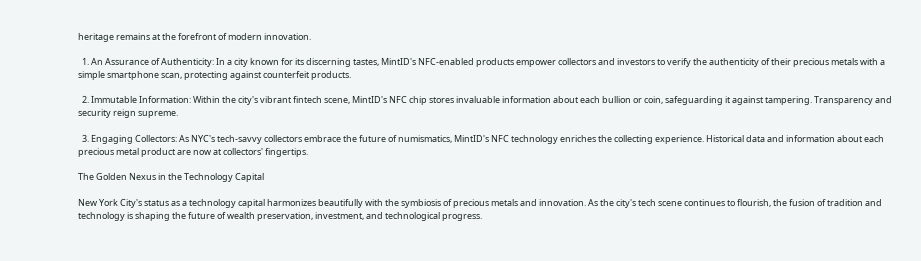heritage remains at the forefront of modern innovation.

  1. An Assurance of Authenticity: In a city known for its discerning tastes, MintID's NFC-enabled products empower collectors and investors to verify the authenticity of their precious metals with a simple smartphone scan, protecting against counterfeit products.

  2. Immutable Information: Within the city's vibrant fintech scene, MintID's NFC chip stores invaluable information about each bullion or coin, safeguarding it against tampering. Transparency and security reign supreme.

  3. Engaging Collectors: As NYC's tech-savvy collectors embrace the future of numismatics, MintID's NFC technology enriches the collecting experience. Historical data and information about each precious metal product are now at collectors' fingertips.

The Golden Nexus in the Technology Capital

New York City's status as a technology capital harmonizes beautifully with the symbiosis of precious metals and innovation. As the city's tech scene continues to flourish, the fusion of tradition and technology is shaping the future of wealth preservation, investment, and technological progress.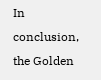In conclusion, the Golden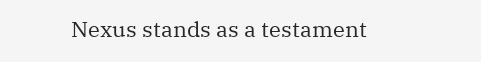Nexus stands as a testament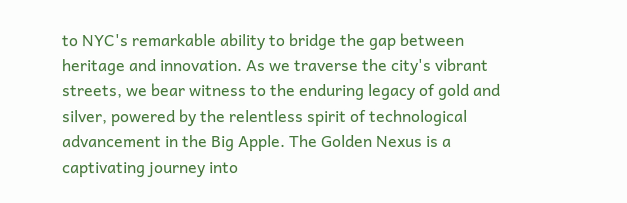to NYC's remarkable ability to bridge the gap between heritage and innovation. As we traverse the city's vibrant streets, we bear witness to the enduring legacy of gold and silver, powered by the relentless spirit of technological advancement in the Big Apple. The Golden Nexus is a captivating journey into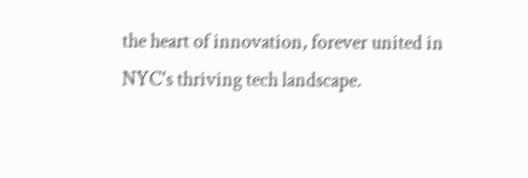the heart of innovation, forever united in NYC's thriving tech landscape.